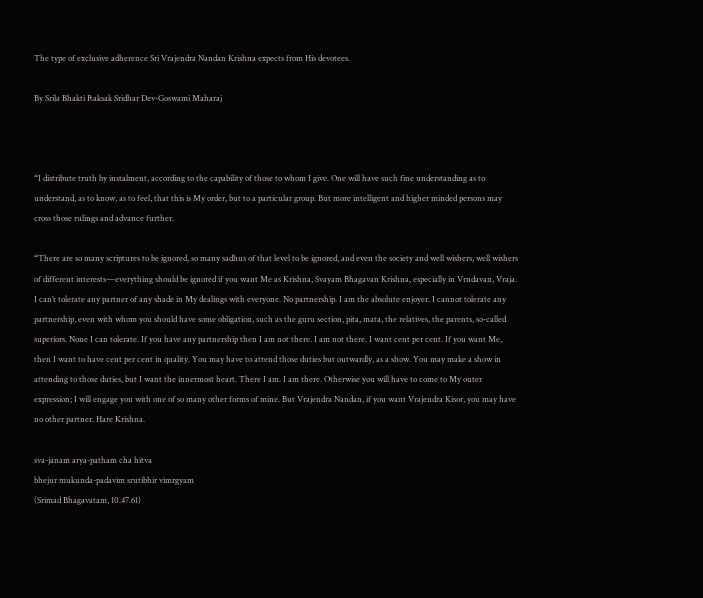The type of exclusive adherence Sri Vrajendra Nandan Krishna expects from His devotees.

By Srila Bhakti Raksak Sridhar Dev-Goswami Maharaj



“I distribute truth by instalment, according to the capability of those to whom I give. One will have such fine understanding as to understand, as to know, as to feel, that this is My order, but to a particular group. But more intelligent and higher minded persons may cross those rulings and advance further.

“There are so many scriptures to be ignored, so many sadhus of that level to be ignored, and even the society and well wishers, well wishers of different interests—everything should be ignored if you want Me as Krishna, Svayam Bhagavan Krishna, especially in Vrndavan, Vraja. I can’t tolerate any partner of any shade in My dealings with everyone. No partnership. I am the absolute enjoyer. I cannot tolerate any partnership, even with whom you should have some obligation, such as the guru section, pita, mata, the relatives, the parents, so-called superiors. None I can tolerate. If you have any partnership then I am not there. I am not there. I want cent per cent. If you want Me, then I want to have cent per cent in quality. You may have to attend those duties but outwardly, as a show. You may make a show in attending to those duties, but I want the innermost heart. There I am. I am there. Otherwise you will have to come to My outer expression; I will engage you with one of so many other forms of mine. But Vrajendra Nandan, if you want Vrajendra Kisor, you may have no other partner. Hare Krishna.

sva-janam arya-patham cha hitva
bhejur mukunda-padavim srutibhir vimrgyam
(Srimad Bhagavatam, 10.47.61)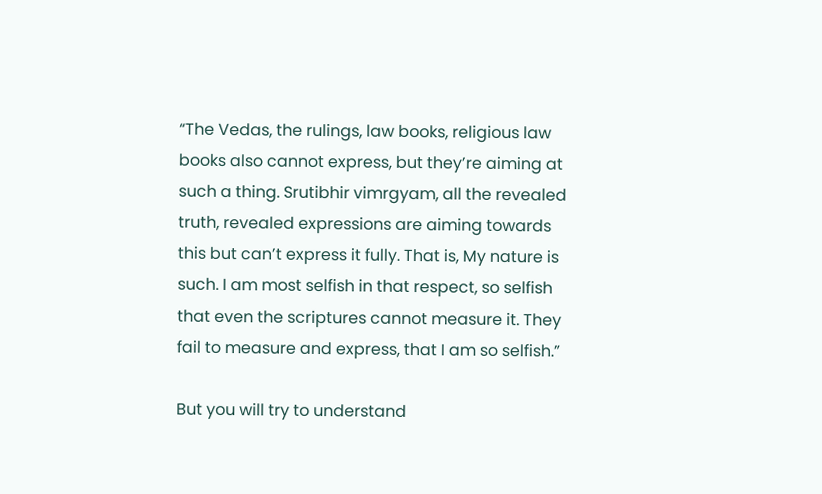“The Vedas, the rulings, law books, religious law books also cannot express, but they’re aiming at such a thing. Srutibhir vimrgyam, all the revealed truth, revealed expressions are aiming towards this but can’t express it fully. That is, My nature is such. I am most selfish in that respect, so selfish that even the scriptures cannot measure it. They fail to measure and express, that I am so selfish.”

But you will try to understand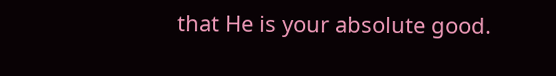that He is your absolute good.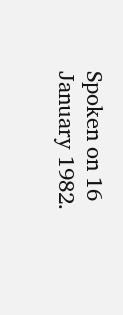Spoken on 16 January 1982.